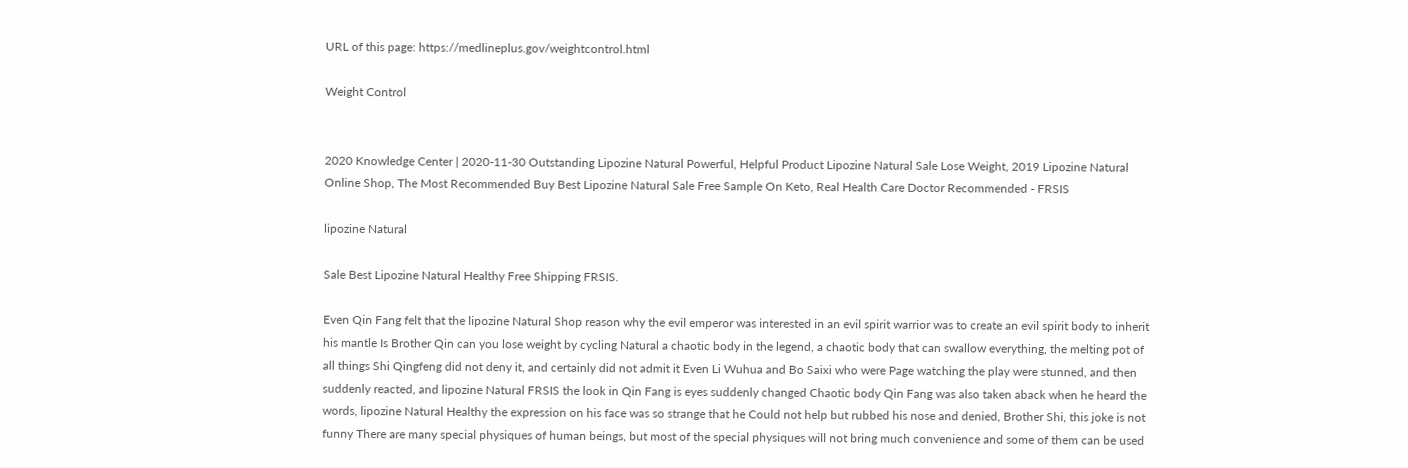URL of this page: https://medlineplus.gov/weightcontrol.html

Weight Control


2020 Knowledge Center | 2020-11-30 Outstanding Lipozine Natural Powerful, Helpful Product Lipozine Natural Sale Lose Weight, 2019 Lipozine Natural Online Shop, The Most Recommended Buy Best Lipozine Natural Sale Free Sample On Keto, Real Health Care Doctor Recommended - FRSIS

lipozine Natural

Sale Best Lipozine Natural Healthy Free Shipping FRSIS.

Even Qin Fang felt that the lipozine Natural Shop reason why the evil emperor was interested in an evil spirit warrior was to create an evil spirit body to inherit his mantle Is Brother Qin can you lose weight by cycling Natural a chaotic body in the legend, a chaotic body that can swallow everything, the melting pot of all things Shi Qingfeng did not deny it, and certainly did not admit it Even Li Wuhua and Bo Saixi who were Page watching the play were stunned, and then suddenly reacted, and lipozine Natural FRSIS the look in Qin Fang is eyes suddenly changed Chaotic body Qin Fang was also taken aback when he heard the words, lipozine Natural Healthy the expression on his face was so strange that he Could not help but rubbed his nose and denied, Brother Shi, this joke is not funny There are many special physiques of human beings, but most of the special physiques will not bring much convenience and some of them can be used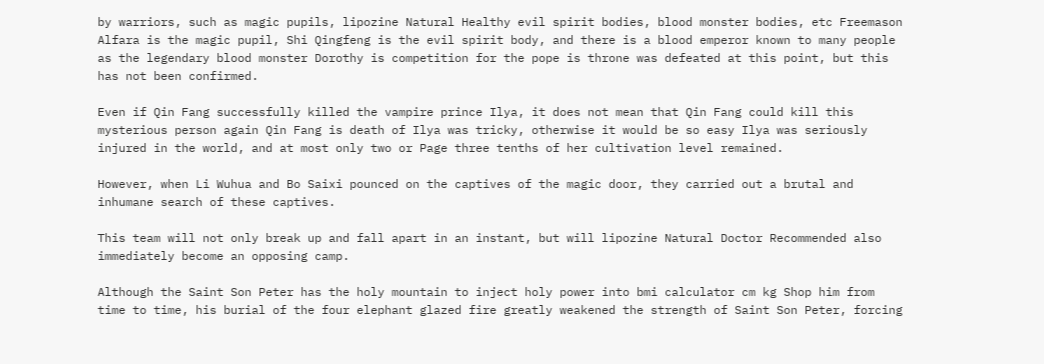by warriors, such as magic pupils, lipozine Natural Healthy evil spirit bodies, blood monster bodies, etc Freemason Alfara is the magic pupil, Shi Qingfeng is the evil spirit body, and there is a blood emperor known to many people as the legendary blood monster Dorothy is competition for the pope is throne was defeated at this point, but this has not been confirmed.

Even if Qin Fang successfully killed the vampire prince Ilya, it does not mean that Qin Fang could kill this mysterious person again Qin Fang is death of Ilya was tricky, otherwise it would be so easy Ilya was seriously injured in the world, and at most only two or Page three tenths of her cultivation level remained.

However, when Li Wuhua and Bo Saixi pounced on the captives of the magic door, they carried out a brutal and inhumane search of these captives.

This team will not only break up and fall apart in an instant, but will lipozine Natural Doctor Recommended also immediately become an opposing camp.

Although the Saint Son Peter has the holy mountain to inject holy power into bmi calculator cm kg Shop him from time to time, his burial of the four elephant glazed fire greatly weakened the strength of Saint Son Peter, forcing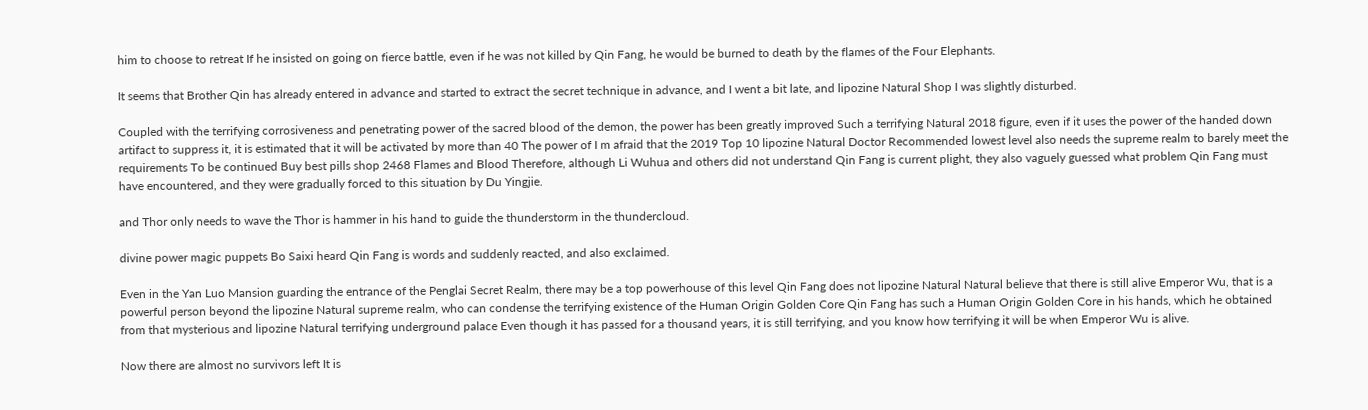him to choose to retreat If he insisted on going on fierce battle, even if he was not killed by Qin Fang, he would be burned to death by the flames of the Four Elephants.

It seems that Brother Qin has already entered in advance and started to extract the secret technique in advance, and I went a bit late, and lipozine Natural Shop I was slightly disturbed.

Coupled with the terrifying corrosiveness and penetrating power of the sacred blood of the demon, the power has been greatly improved Such a terrifying Natural 2018 figure, even if it uses the power of the handed down artifact to suppress it, it is estimated that it will be activated by more than 40 The power of I m afraid that the 2019 Top 10 lipozine Natural Doctor Recommended lowest level also needs the supreme realm to barely meet the requirements To be continued Buy best pills shop 2468 Flames and Blood Therefore, although Li Wuhua and others did not understand Qin Fang is current plight, they also vaguely guessed what problem Qin Fang must have encountered, and they were gradually forced to this situation by Du Yingjie.

and Thor only needs to wave the Thor is hammer in his hand to guide the thunderstorm in the thundercloud.

divine power magic puppets Bo Saixi heard Qin Fang is words and suddenly reacted, and also exclaimed.

Even in the Yan Luo Mansion guarding the entrance of the Penglai Secret Realm, there may be a top powerhouse of this level Qin Fang does not lipozine Natural Natural believe that there is still alive Emperor Wu, that is a powerful person beyond the lipozine Natural supreme realm, who can condense the terrifying existence of the Human Origin Golden Core Qin Fang has such a Human Origin Golden Core in his hands, which he obtained from that mysterious and lipozine Natural terrifying underground palace Even though it has passed for a thousand years, it is still terrifying, and you know how terrifying it will be when Emperor Wu is alive.

Now there are almost no survivors left It is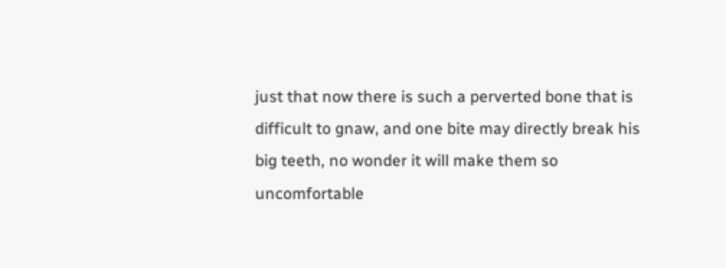just that now there is such a perverted bone that is difficult to gnaw, and one bite may directly break his big teeth, no wonder it will make them so uncomfortable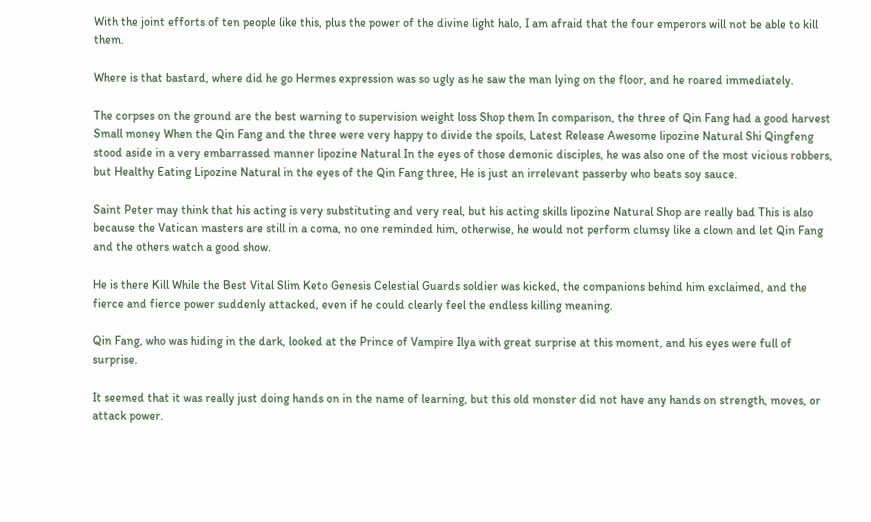With the joint efforts of ten people like this, plus the power of the divine light halo, I am afraid that the four emperors will not be able to kill them.

Where is that bastard, where did he go Hermes expression was so ugly as he saw the man lying on the floor, and he roared immediately.

The corpses on the ground are the best warning to supervision weight loss Shop them In comparison, the three of Qin Fang had a good harvest Small money When the Qin Fang and the three were very happy to divide the spoils, Latest Release Awesome lipozine Natural Shi Qingfeng stood aside in a very embarrassed manner lipozine Natural In the eyes of those demonic disciples, he was also one of the most vicious robbers, but Healthy Eating Lipozine Natural in the eyes of the Qin Fang three, He is just an irrelevant passerby who beats soy sauce.

Saint Peter may think that his acting is very substituting and very real, but his acting skills lipozine Natural Shop are really bad This is also because the Vatican masters are still in a coma, no one reminded him, otherwise, he would not perform clumsy like a clown and let Qin Fang and the others watch a good show.

He is there Kill While the Best Vital Slim Keto Genesis Celestial Guards soldier was kicked, the companions behind him exclaimed, and the fierce and fierce power suddenly attacked, even if he could clearly feel the endless killing meaning.

Qin Fang, who was hiding in the dark, looked at the Prince of Vampire Ilya with great surprise at this moment, and his eyes were full of surprise.

It seemed that it was really just doing hands on in the name of learning, but this old monster did not have any hands on strength, moves, or attack power.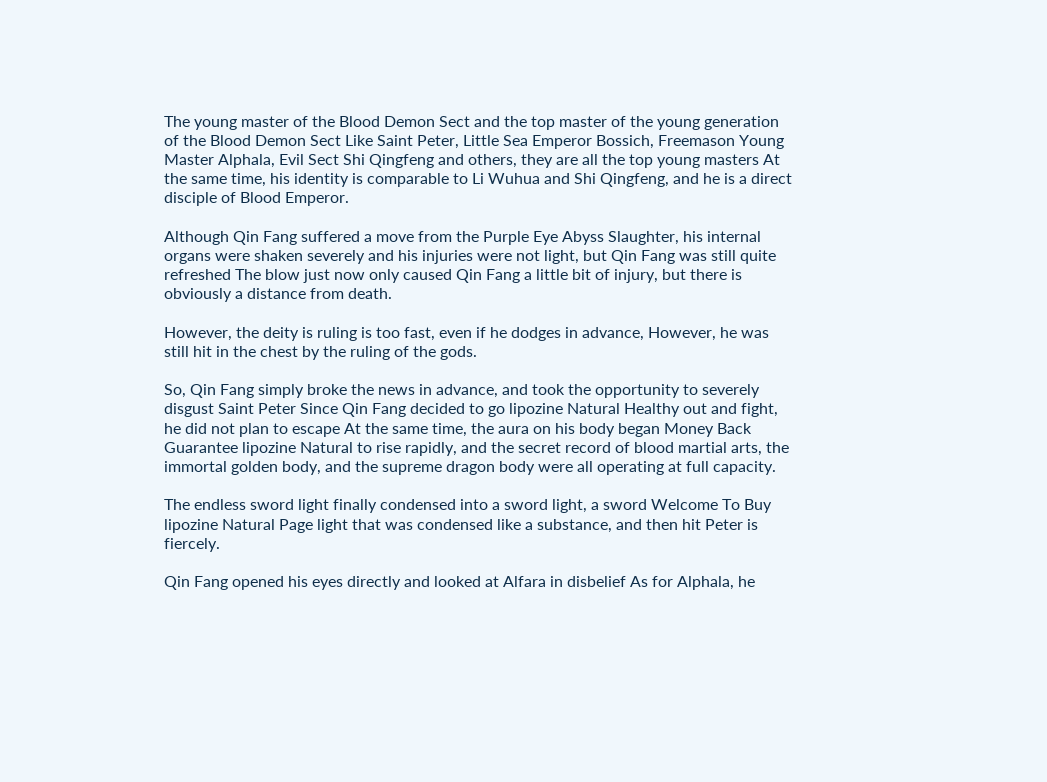The young master of the Blood Demon Sect and the top master of the young generation of the Blood Demon Sect Like Saint Peter, Little Sea Emperor Bossich, Freemason Young Master Alphala, Evil Sect Shi Qingfeng and others, they are all the top young masters At the same time, his identity is comparable to Li Wuhua and Shi Qingfeng, and he is a direct disciple of Blood Emperor.

Although Qin Fang suffered a move from the Purple Eye Abyss Slaughter, his internal organs were shaken severely and his injuries were not light, but Qin Fang was still quite refreshed The blow just now only caused Qin Fang a little bit of injury, but there is obviously a distance from death.

However, the deity is ruling is too fast, even if he dodges in advance, However, he was still hit in the chest by the ruling of the gods.

So, Qin Fang simply broke the news in advance, and took the opportunity to severely disgust Saint Peter Since Qin Fang decided to go lipozine Natural Healthy out and fight, he did not plan to escape At the same time, the aura on his body began Money Back Guarantee lipozine Natural to rise rapidly, and the secret record of blood martial arts, the immortal golden body, and the supreme dragon body were all operating at full capacity.

The endless sword light finally condensed into a sword light, a sword Welcome To Buy lipozine Natural Page light that was condensed like a substance, and then hit Peter is fiercely.

Qin Fang opened his eyes directly and looked at Alfara in disbelief As for Alphala, he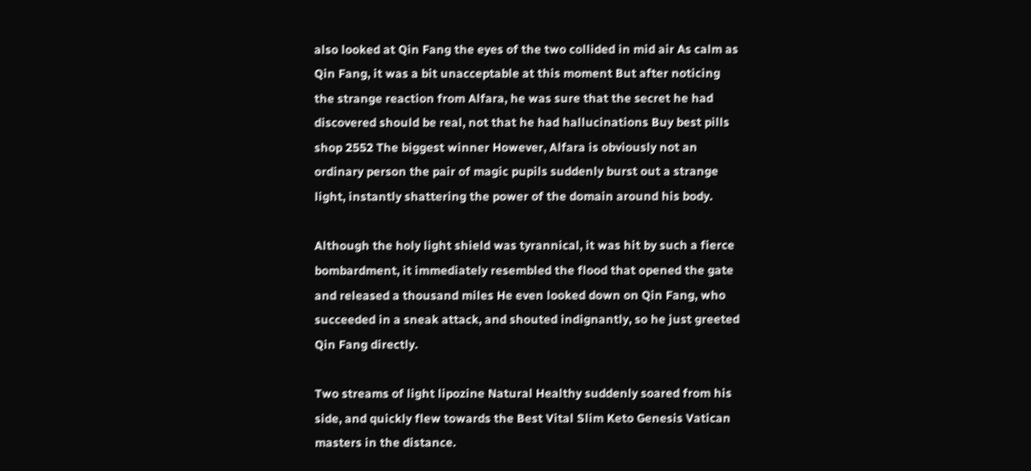also looked at Qin Fang the eyes of the two collided in mid air As calm as Qin Fang, it was a bit unacceptable at this moment But after noticing the strange reaction from Alfara, he was sure that the secret he had discovered should be real, not that he had hallucinations Buy best pills shop 2552 The biggest winner However, Alfara is obviously not an ordinary person the pair of magic pupils suddenly burst out a strange light, instantly shattering the power of the domain around his body.

Although the holy light shield was tyrannical, it was hit by such a fierce bombardment, it immediately resembled the flood that opened the gate and released a thousand miles He even looked down on Qin Fang, who succeeded in a sneak attack, and shouted indignantly, so he just greeted Qin Fang directly.

Two streams of light lipozine Natural Healthy suddenly soared from his side, and quickly flew towards the Best Vital Slim Keto Genesis Vatican masters in the distance.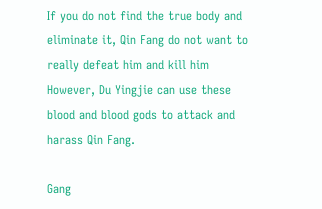If you do not find the true body and eliminate it, Qin Fang do not want to really defeat him and kill him However, Du Yingjie can use these blood and blood gods to attack and harass Qin Fang.

Gang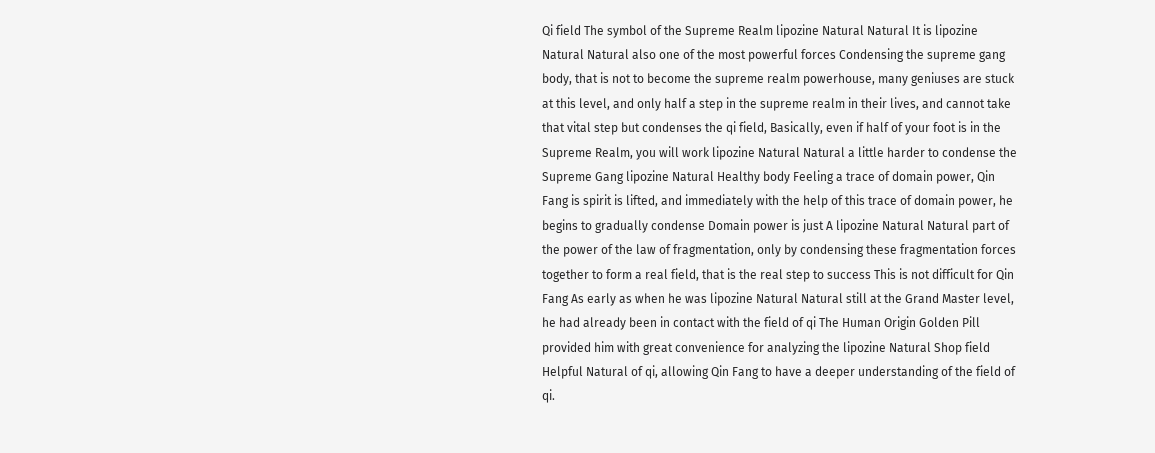Qi field The symbol of the Supreme Realm lipozine Natural Natural It is lipozine Natural Natural also one of the most powerful forces Condensing the supreme gang body, that is not to become the supreme realm powerhouse, many geniuses are stuck at this level, and only half a step in the supreme realm in their lives, and cannot take that vital step but condenses the qi field, Basically, even if half of your foot is in the Supreme Realm, you will work lipozine Natural Natural a little harder to condense the Supreme Gang lipozine Natural Healthy body Feeling a trace of domain power, Qin Fang is spirit is lifted, and immediately with the help of this trace of domain power, he begins to gradually condense Domain power is just A lipozine Natural Natural part of the power of the law of fragmentation, only by condensing these fragmentation forces together to form a real field, that is the real step to success This is not difficult for Qin Fang As early as when he was lipozine Natural Natural still at the Grand Master level, he had already been in contact with the field of qi The Human Origin Golden Pill provided him with great convenience for analyzing the lipozine Natural Shop field Helpful Natural of qi, allowing Qin Fang to have a deeper understanding of the field of qi.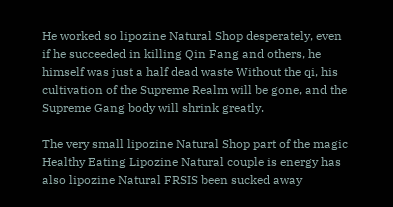He worked so lipozine Natural Shop desperately, even if he succeeded in killing Qin Fang and others, he himself was just a half dead waste Without the qi, his cultivation of the Supreme Realm will be gone, and the Supreme Gang body will shrink greatly.

The very small lipozine Natural Shop part of the magic Healthy Eating Lipozine Natural couple is energy has also lipozine Natural FRSIS been sucked away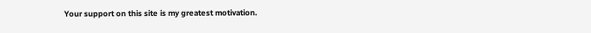Your support on this site is my greatest motivation.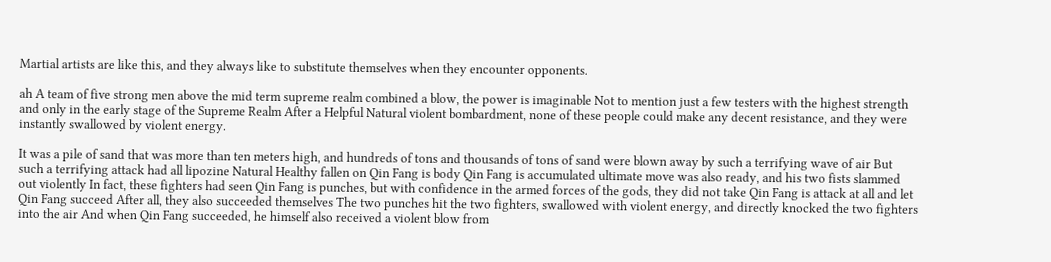Martial artists are like this, and they always like to substitute themselves when they encounter opponents.

ah A team of five strong men above the mid term supreme realm combined a blow, the power is imaginable Not to mention just a few testers with the highest strength and only in the early stage of the Supreme Realm After a Helpful Natural violent bombardment, none of these people could make any decent resistance, and they were instantly swallowed by violent energy.

It was a pile of sand that was more than ten meters high, and hundreds of tons and thousands of tons of sand were blown away by such a terrifying wave of air But such a terrifying attack had all lipozine Natural Healthy fallen on Qin Fang is body Qin Fang is accumulated ultimate move was also ready, and his two fists slammed out violently In fact, these fighters had seen Qin Fang is punches, but with confidence in the armed forces of the gods, they did not take Qin Fang is attack at all and let Qin Fang succeed After all, they also succeeded themselves The two punches hit the two fighters, swallowed with violent energy, and directly knocked the two fighters into the air And when Qin Fang succeeded, he himself also received a violent blow from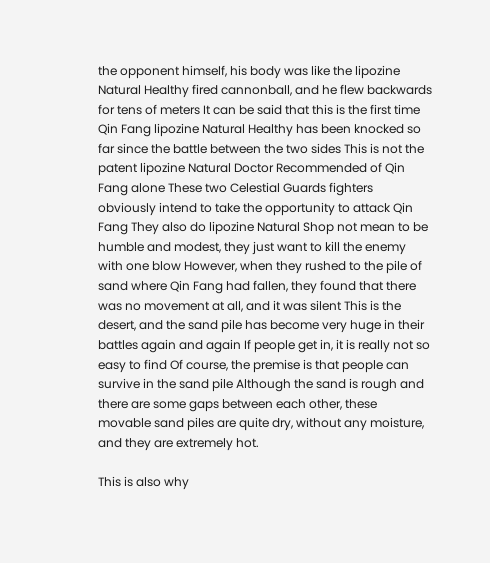the opponent himself, his body was like the lipozine Natural Healthy fired cannonball, and he flew backwards for tens of meters It can be said that this is the first time Qin Fang lipozine Natural Healthy has been knocked so far since the battle between the two sides This is not the patent lipozine Natural Doctor Recommended of Qin Fang alone These two Celestial Guards fighters obviously intend to take the opportunity to attack Qin Fang They also do lipozine Natural Shop not mean to be humble and modest, they just want to kill the enemy with one blow However, when they rushed to the pile of sand where Qin Fang had fallen, they found that there was no movement at all, and it was silent This is the desert, and the sand pile has become very huge in their battles again and again If people get in, it is really not so easy to find Of course, the premise is that people can survive in the sand pile Although the sand is rough and there are some gaps between each other, these movable sand piles are quite dry, without any moisture, and they are extremely hot.

This is also why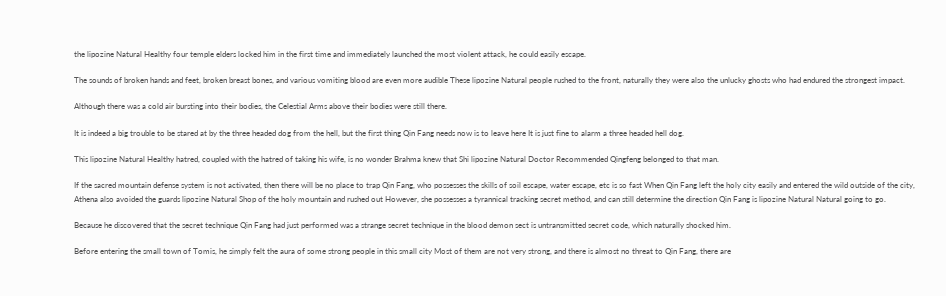the lipozine Natural Healthy four temple elders locked him in the first time and immediately launched the most violent attack, he could easily escape.

The sounds of broken hands and feet, broken breast bones, and various vomiting blood are even more audible These lipozine Natural people rushed to the front, naturally they were also the unlucky ghosts who had endured the strongest impact.

Although there was a cold air bursting into their bodies, the Celestial Arms above their bodies were still there.

It is indeed a big trouble to be stared at by the three headed dog from the hell, but the first thing Qin Fang needs now is to leave here It is just fine to alarm a three headed hell dog.

This lipozine Natural Healthy hatred, coupled with the hatred of taking his wife, is no wonder Brahma knew that Shi lipozine Natural Doctor Recommended Qingfeng belonged to that man.

If the sacred mountain defense system is not activated, then there will be no place to trap Qin Fang, who possesses the skills of soil escape, water escape, etc is so fast When Qin Fang left the holy city easily and entered the wild outside of the city, Athena also avoided the guards lipozine Natural Shop of the holy mountain and rushed out However, she possesses a tyrannical tracking secret method, and can still determine the direction Qin Fang is lipozine Natural Natural going to go.

Because he discovered that the secret technique Qin Fang had just performed was a strange secret technique in the blood demon sect is untransmitted secret code, which naturally shocked him.

Before entering the small town of Tomis, he simply felt the aura of some strong people in this small city Most of them are not very strong, and there is almost no threat to Qin Fang, there are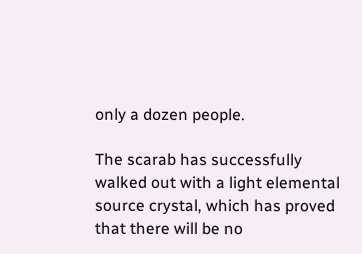only a dozen people.

The scarab has successfully walked out with a light elemental source crystal, which has proved that there will be no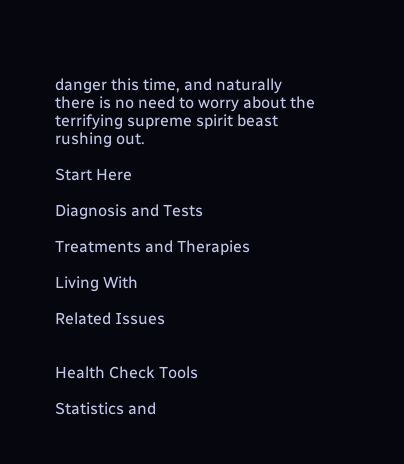danger this time, and naturally there is no need to worry about the terrifying supreme spirit beast rushing out.

Start Here

Diagnosis and Tests

Treatments and Therapies

Living With

Related Issues


Health Check Tools

Statistics and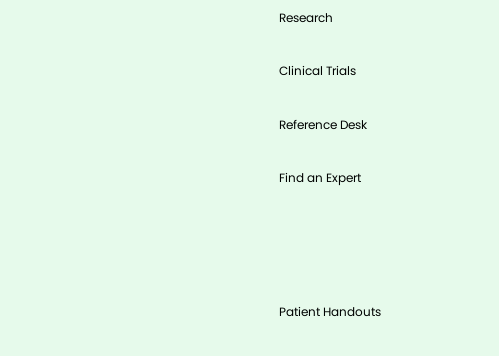Research

Clinical Trials

Reference Desk

Find an Expert




Patient Handouts